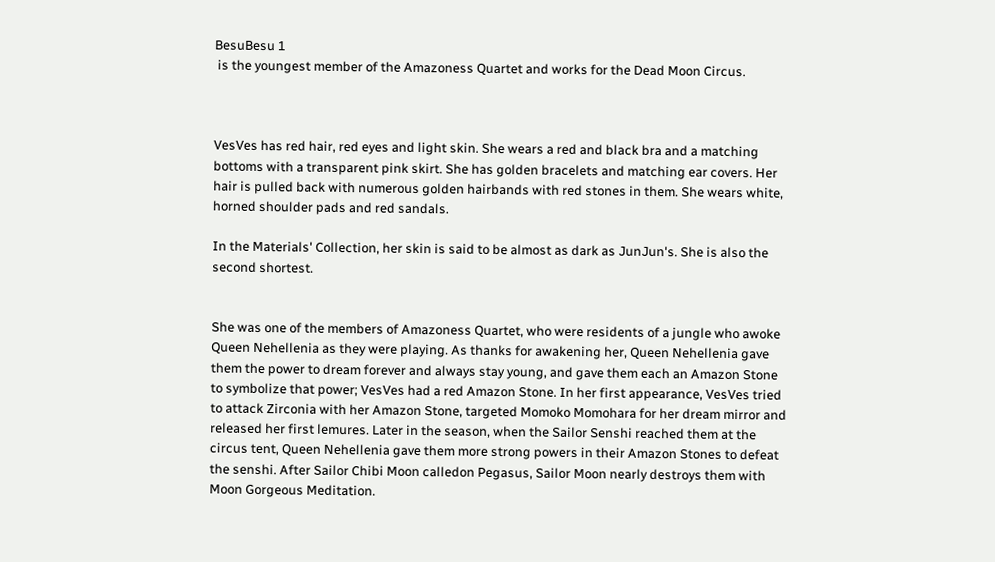BesuBesu 1
 is the youngest member of the Amazoness Quartet and works for the Dead Moon Circus.



VesVes has red hair, red eyes and light skin. She wears a red and black bra and a matching bottoms with a transparent pink skirt. She has golden bracelets and matching ear covers. Her hair is pulled back with numerous golden hairbands with red stones in them. She wears white, horned shoulder pads and red sandals.

In the Materials' Collection, her skin is said to be almost as dark as JunJun's. She is also the second shortest.


She was one of the members of Amazoness Quartet, who were residents of a jungle who awoke Queen Nehellenia as they were playing. As thanks for awakening her, Queen Nehellenia gave them the power to dream forever and always stay young, and gave them each an Amazon Stone to symbolize that power; VesVes had a red Amazon Stone. In her first appearance, VesVes tried to attack Zirconia with her Amazon Stone, targeted Momoko Momohara for her dream mirror and released her first lemures. Later in the season, when the Sailor Senshi reached them at the circus tent, Queen Nehellenia gave them more strong powers in their Amazon Stones to defeat the senshi. After Sailor Chibi Moon calledon Pegasus, Sailor Moon nearly destroys them with Moon Gorgeous Meditation.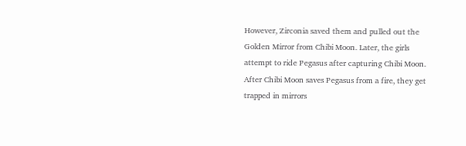However, Zirconia saved them and pulled out the Golden Mirror from Chibi Moon. Later, the girls attempt to ride Pegasus after capturing Chibi Moon. After Chibi Moon saves Pegasus from a fire, they get trapped in mirrors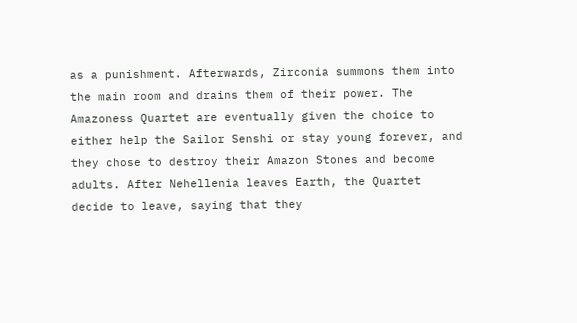as a punishment. Afterwards, Zirconia summons them into the main room and drains them of their power. The Amazoness Quartet are eventually given the choice to either help the Sailor Senshi or stay young forever, and they chose to destroy their Amazon Stones and become adults. After Nehellenia leaves Earth, the Quartet decide to leave, saying that they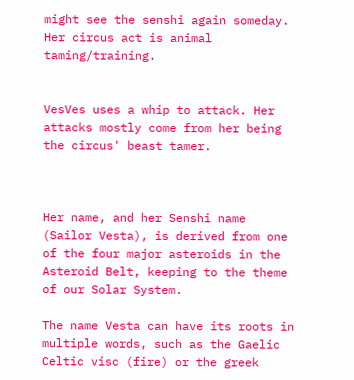might see the senshi again someday. Her circus act is animal taming/training.


VesVes uses a whip to attack. Her attacks mostly come from her being the circus' beast tamer.



Her name, and her Senshi name (Sailor Vesta), is derived from one of the four major asteroids in the Asteroid Belt, keeping to the theme of our Solar System.

The name Vesta can have its roots in multiple words, such as the Gaelic Celtic visc (fire) or the greek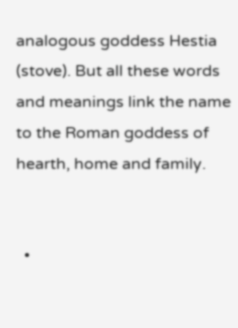analogous goddess Hestia (stove). But all these words and meanings link the name to the Roman goddess of hearth, home and family.


  •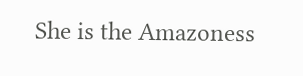She is the Amazoness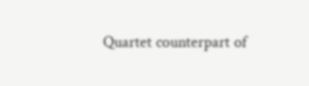Quartet counterpart of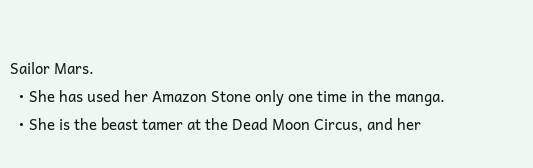Sailor Mars.
  • She has used her Amazon Stone only one time in the manga.
  • She is the beast tamer at the Dead Moon Circus, and her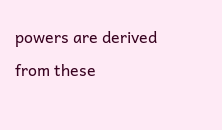powers are derived from these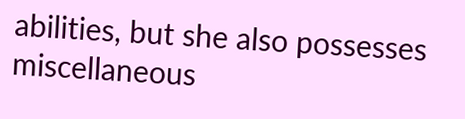abilities, but she also possesses miscellaneous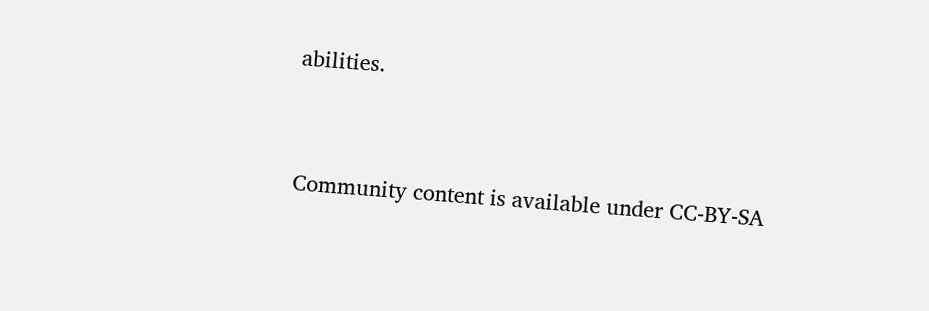abilities.


Community content is available under CC-BY-SA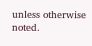unless otherwise noted.